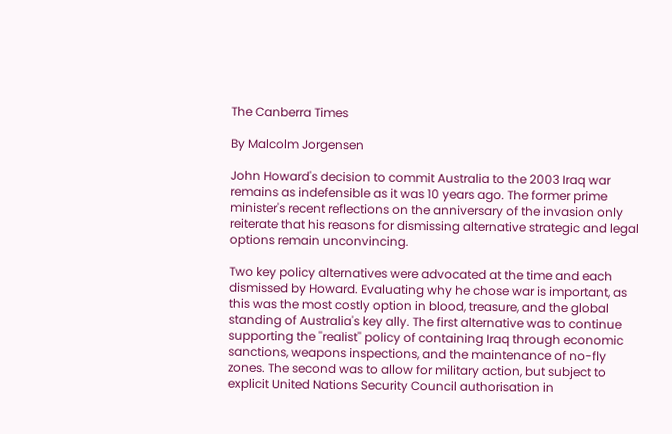The Canberra Times

By Malcolm Jorgensen

John Howard's decision to commit Australia to the 2003 Iraq war remains as indefensible as it was 10 years ago. The former prime minister's recent reflections on the anniversary of the invasion only reiterate that his reasons for dismissing alternative strategic and legal options remain unconvincing.

Two key policy alternatives were advocated at the time and each dismissed by Howard. Evaluating why he chose war is important, as this was the most costly option in blood, treasure, and the global standing of Australia's key ally. The first alternative was to continue supporting the ''realist'' policy of containing Iraq through economic sanctions, weapons inspections, and the maintenance of no-fly zones. The second was to allow for military action, but subject to explicit United Nations Security Council authorisation in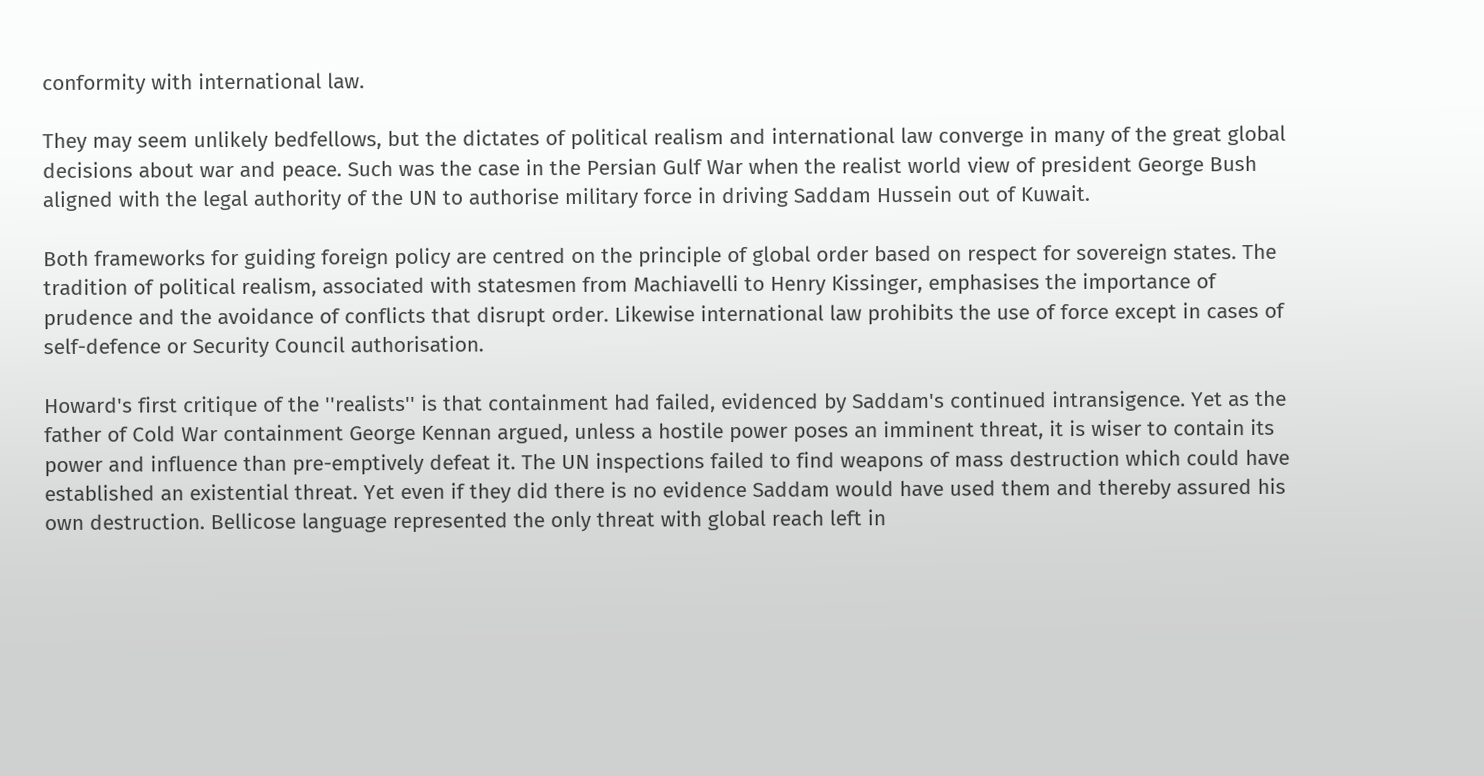conformity with international law.

They may seem unlikely bedfellows, but the dictates of political realism and international law converge in many of the great global decisions about war and peace. Such was the case in the Persian Gulf War when the realist world view of president George Bush aligned with the legal authority of the UN to authorise military force in driving Saddam Hussein out of Kuwait.

Both frameworks for guiding foreign policy are centred on the principle of global order based on respect for sovereign states. The tradition of political realism, associated with statesmen from Machiavelli to Henry Kissinger, emphasises the importance of prudence and the avoidance of conflicts that disrupt order. Likewise international law prohibits the use of force except in cases of self-defence or Security Council authorisation.

Howard's first critique of the ''realists'' is that containment had failed, evidenced by Saddam's continued intransigence. Yet as the father of Cold War containment George Kennan argued, unless a hostile power poses an imminent threat, it is wiser to contain its power and influence than pre-emptively defeat it. The UN inspections failed to find weapons of mass destruction which could have established an existential threat. Yet even if they did there is no evidence Saddam would have used them and thereby assured his own destruction. Bellicose language represented the only threat with global reach left in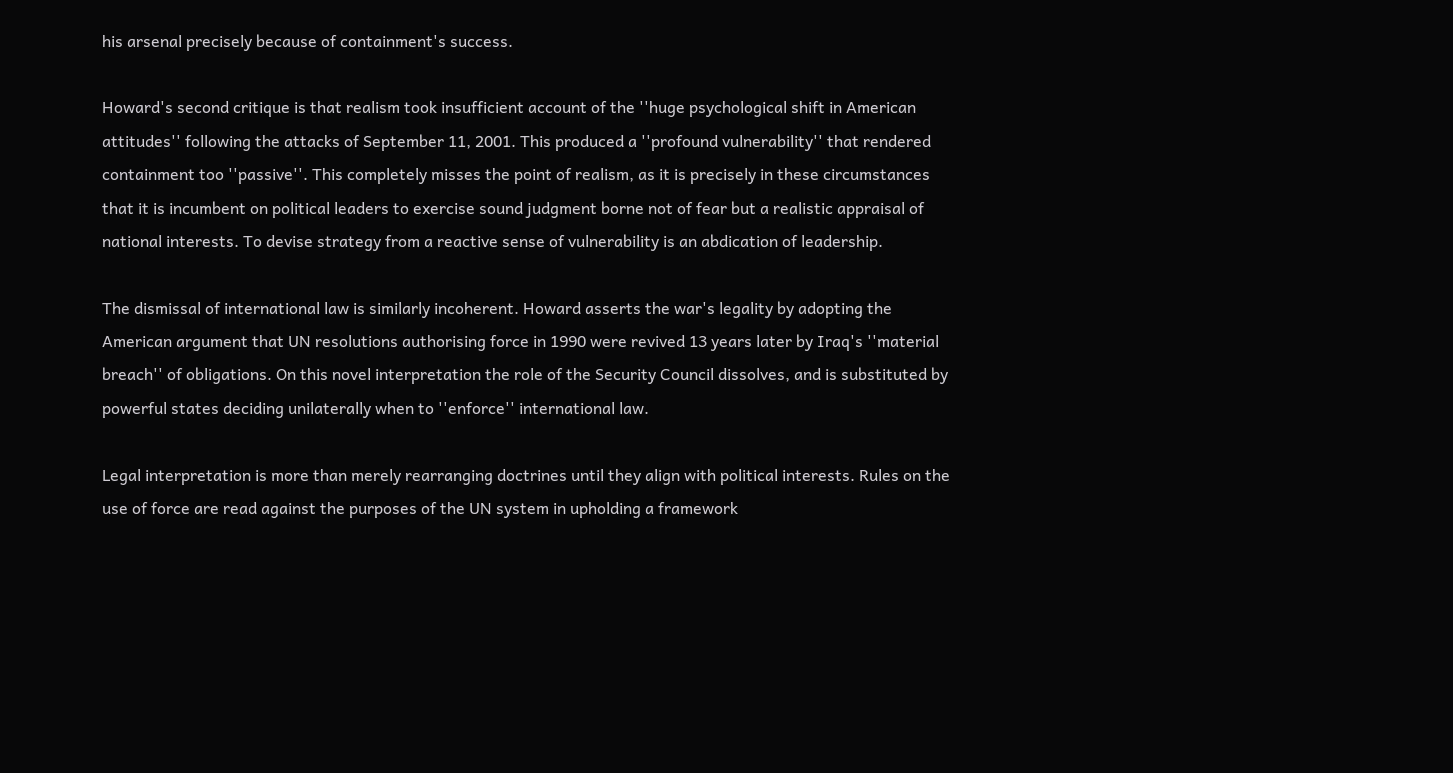his arsenal precisely because of containment's success.

Howard's second critique is that realism took insufficient account of the ''huge psychological shift in American attitudes'' following the attacks of September 11, 2001. This produced a ''profound vulnerability'' that rendered containment too ''passive''. This completely misses the point of realism, as it is precisely in these circumstances that it is incumbent on political leaders to exercise sound judgment borne not of fear but a realistic appraisal of national interests. To devise strategy from a reactive sense of vulnerability is an abdication of leadership.

The dismissal of international law is similarly incoherent. Howard asserts the war's legality by adopting the American argument that UN resolutions authorising force in 1990 were revived 13 years later by Iraq's ''material breach'' of obligations. On this novel interpretation the role of the Security Council dissolves, and is substituted by powerful states deciding unilaterally when to ''enforce'' international law.

Legal interpretation is more than merely rearranging doctrines until they align with political interests. Rules on the use of force are read against the purposes of the UN system in upholding a framework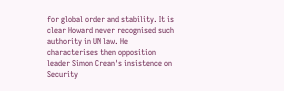for global order and stability. It is clear Howard never recognised such authority in UN law. He characterises then opposition leader Simon Crean's insistence on Security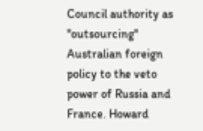Council authority as ''outsourcing'' Australian foreign policy to the veto power of Russia and France. Howard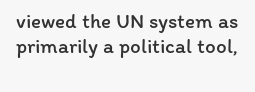viewed the UN system as primarily a political tool,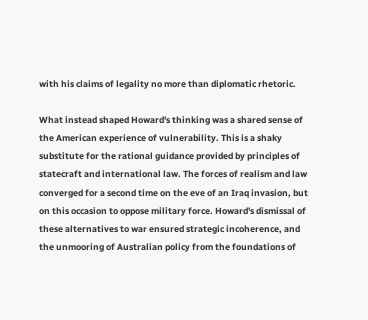with his claims of legality no more than diplomatic rhetoric.

What instead shaped Howard's thinking was a shared sense of the American experience of vulnerability. This is a shaky substitute for the rational guidance provided by principles of statecraft and international law. The forces of realism and law converged for a second time on the eve of an Iraq invasion, but on this occasion to oppose military force. Howard's dismissal of these alternatives to war ensured strategic incoherence, and the unmooring of Australian policy from the foundations of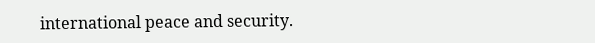international peace and security.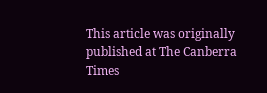This article was originally published at The Canberra Times